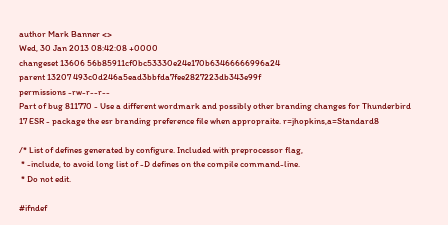author Mark Banner <>
Wed, 30 Jan 2013 08:42:08 +0000
changeset 13606 56b85911cf0bc53330e24e170b63466666996a24
parent 13207 493c0d246a5ead3bbfda7fee2827223db343e99f
permissions -rw-r--r--
Part of bug 811770 - Use a different wordmark and possibly other branding changes for Thunderbird 17 ESR - package the esr branding preference file when appropraite. r=jhopkins,a=Standard8

/* List of defines generated by configure. Included with preprocessor flag,
 * -include, to avoid long list of -D defines on the compile command-line.
 * Do not edit.

#ifndef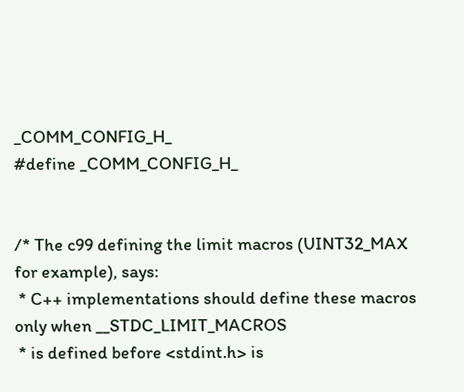_COMM_CONFIG_H_
#define _COMM_CONFIG_H_


/* The c99 defining the limit macros (UINT32_MAX for example), says:
 * C++ implementations should define these macros only when __STDC_LIMIT_MACROS
 * is defined before <stdint.h> is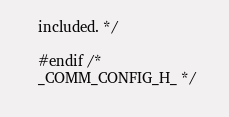included. */

#endif /* _COMM_CONFIG_H_ */